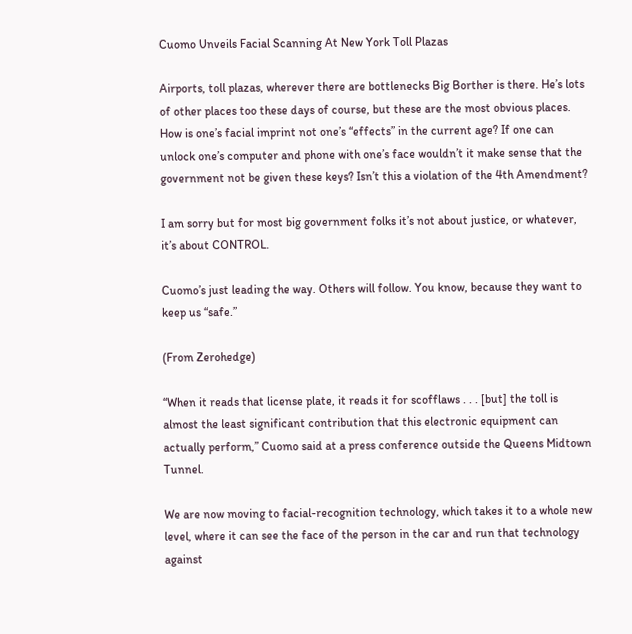Cuomo Unveils Facial Scanning At New York Toll Plazas

Airports, toll plazas, wherever there are bottlenecks Big Borther is there. He’s lots of other places too these days of course, but these are the most obvious places. How is one’s facial imprint not one’s “effects” in the current age? If one can unlock one’s computer and phone with one’s face wouldn’t it make sense that the government not be given these keys? Isn’t this a violation of the 4th Amendment?

I am sorry but for most big government folks it’s not about justice, or whatever, it’s about CONTROL.

Cuomo’s just leading the way. Others will follow. You know, because they want to keep us “safe.”

(From Zerohedge)

“When it reads that license plate, it reads it for scofflaws . . . [but] the toll is almost the least significant contribution that this electronic equipment can actually perform,” Cuomo said at a press conference outside the Queens Midtown Tunnel.

We are now moving to facial-recognition technology, which takes it to a whole new level, where it can see the face of the person in the car and run that technology against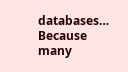databases… Because many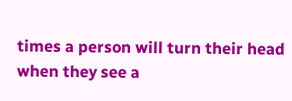times a person will turn their head when they see a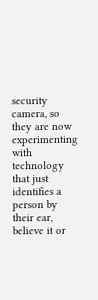security camera, so they are now experimenting with technology that just identifies a person by their ear, believe it or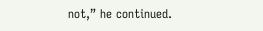not,” he continued.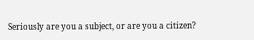Seriously are you a subject, or are you a citizen?